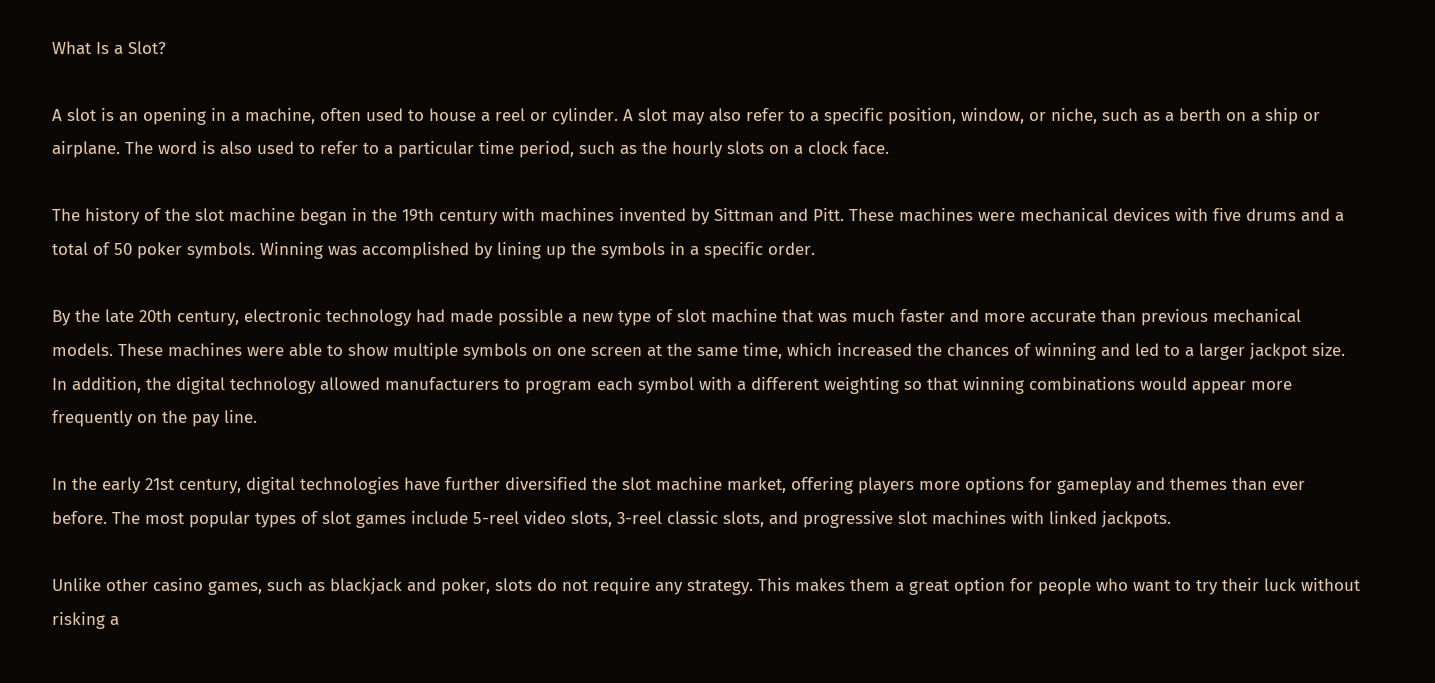What Is a Slot?

A slot is an opening in a machine, often used to house a reel or cylinder. A slot may also refer to a specific position, window, or niche, such as a berth on a ship or airplane. The word is also used to refer to a particular time period, such as the hourly slots on a clock face.

The history of the slot machine began in the 19th century with machines invented by Sittman and Pitt. These machines were mechanical devices with five drums and a total of 50 poker symbols. Winning was accomplished by lining up the symbols in a specific order.

By the late 20th century, electronic technology had made possible a new type of slot machine that was much faster and more accurate than previous mechanical models. These machines were able to show multiple symbols on one screen at the same time, which increased the chances of winning and led to a larger jackpot size. In addition, the digital technology allowed manufacturers to program each symbol with a different weighting so that winning combinations would appear more frequently on the pay line.

In the early 21st century, digital technologies have further diversified the slot machine market, offering players more options for gameplay and themes than ever before. The most popular types of slot games include 5-reel video slots, 3-reel classic slots, and progressive slot machines with linked jackpots.

Unlike other casino games, such as blackjack and poker, slots do not require any strategy. This makes them a great option for people who want to try their luck without risking a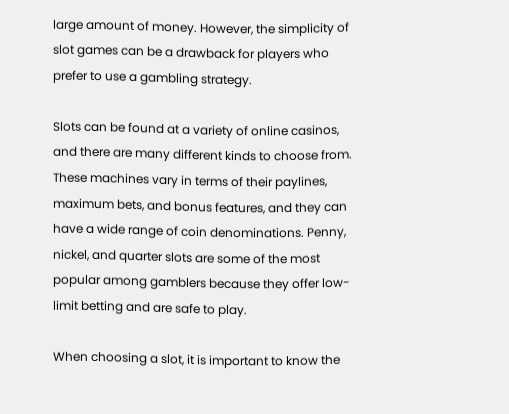large amount of money. However, the simplicity of slot games can be a drawback for players who prefer to use a gambling strategy.

Slots can be found at a variety of online casinos, and there are many different kinds to choose from. These machines vary in terms of their paylines, maximum bets, and bonus features, and they can have a wide range of coin denominations. Penny, nickel, and quarter slots are some of the most popular among gamblers because they offer low-limit betting and are safe to play.

When choosing a slot, it is important to know the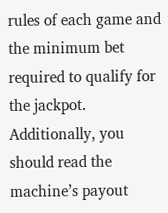rules of each game and the minimum bet required to qualify for the jackpot. Additionally, you should read the machine’s payout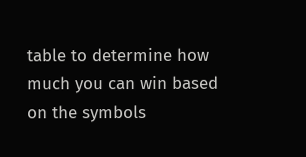table to determine how much you can win based on the symbols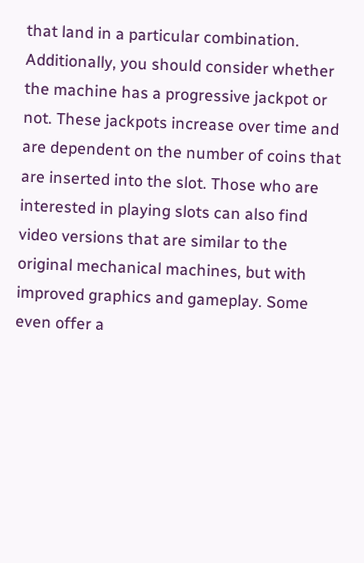that land in a particular combination. Additionally, you should consider whether the machine has a progressive jackpot or not. These jackpots increase over time and are dependent on the number of coins that are inserted into the slot. Those who are interested in playing slots can also find video versions that are similar to the original mechanical machines, but with improved graphics and gameplay. Some even offer a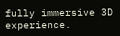fully immersive 3D experience.